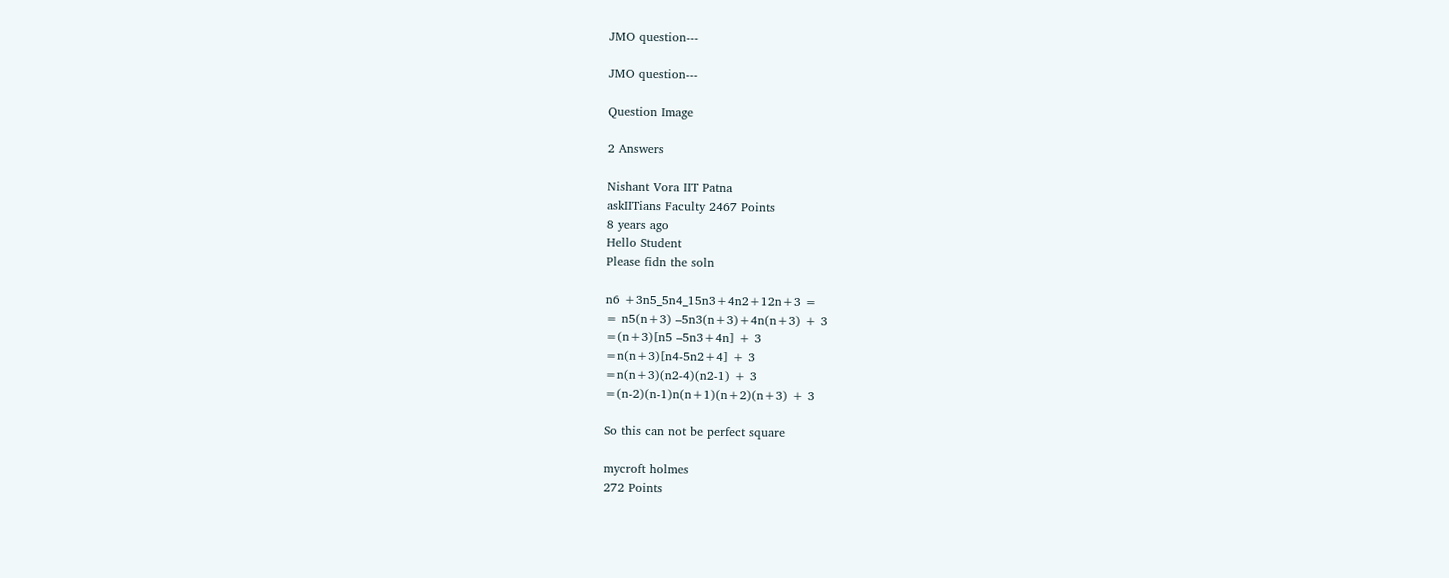JMO question---

JMO question---

Question Image

2 Answers

Nishant Vora IIT Patna
askIITians Faculty 2467 Points
8 years ago
Hello Student
Please fidn the soln

n6 +3n5_5n4_15n3+4n2+12n+3 =
= n5(n+3) –5n3(n+3)+4n(n+3) + 3
=(n+3)[n5 –5n3+4n] + 3
=n(n+3)[n4-5n2+4] + 3
=n(n+3)(n2-4)(n2-1) + 3
=(n-2)(n-1)n(n+1)(n+2)(n+3) + 3

So this can not be perfect square

mycroft holmes
272 Points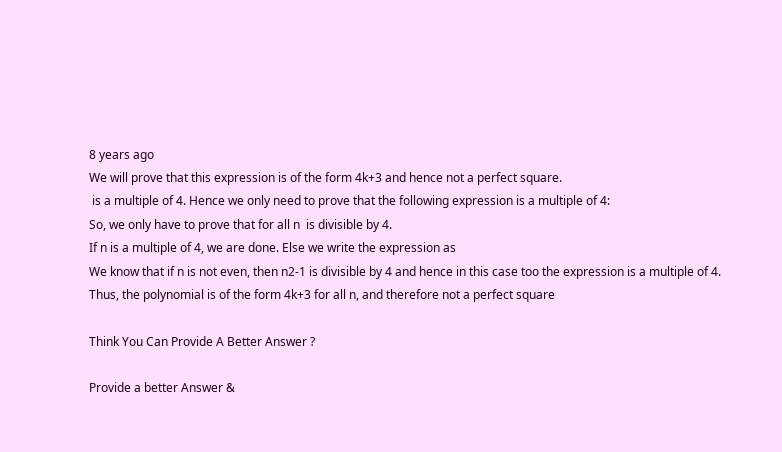8 years ago
We will prove that this expression is of the form 4k+3 and hence not a perfect square.
 is a multiple of 4. Hence we only need to prove that the following expression is a multiple of 4:
So, we only have to prove that for all n  is divisible by 4.
If n is a multiple of 4, we are done. Else we write the expression as
We know that if n is not even, then n2-1 is divisible by 4 and hence in this case too the expression is a multiple of 4.
Thus, the polynomial is of the form 4k+3 for all n, and therefore not a perfect square

Think You Can Provide A Better Answer ?

Provide a better Answer &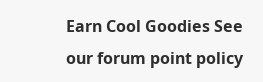Earn Cool Goodies See our forum point policy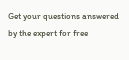Get your questions answered by the expert for free